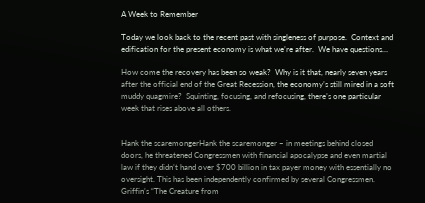A Week to Remember

Today we look back to the recent past with singleness of purpose.  Context and edification for the present economy is what we’re after.  We have questions…

How come the recovery has been so weak?  Why is it that, nearly seven years after the official end of the Great Recession, the economy’s still mired in a soft muddy quagmire?  Squinting, focusing, and refocusing, there’s one particular week that rises above all others.


Hank the scaremongerHank the scaremonger – in meetings behind closed doors, he threatened Congressmen with financial apocalypse and even martial law if they didn’t hand over $700 billion in tax payer money with essentially no oversight. This has been independently confirmed by several Congressmen. Griffin’s “The Creature from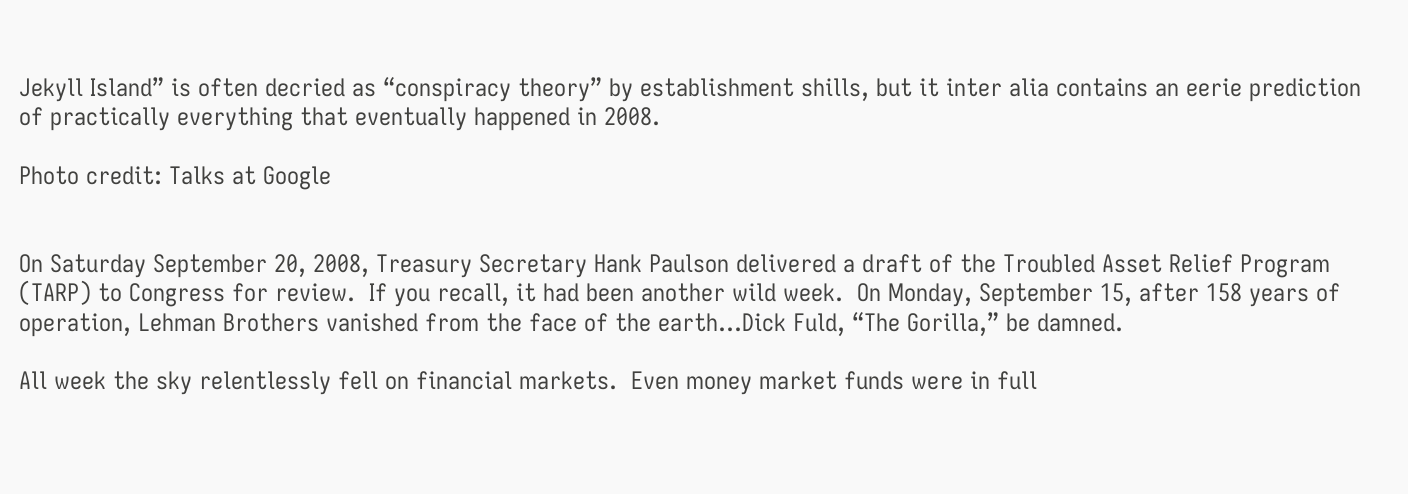Jekyll Island” is often decried as “conspiracy theory” by establishment shills, but it inter alia contains an eerie prediction of practically everything that eventually happened in 2008.

Photo credit: Talks at Google


On Saturday September 20, 2008, Treasury Secretary Hank Paulson delivered a draft of the Troubled Asset Relief Program (TARP) to Congress for review.  If you recall, it had been another wild week.  On Monday, September 15, after 158 years of operation, Lehman Brothers vanished from the face of the earth…Dick Fuld, “The Gorilla,” be damned.

All week the sky relentlessly fell on financial markets.  Even money market funds were in full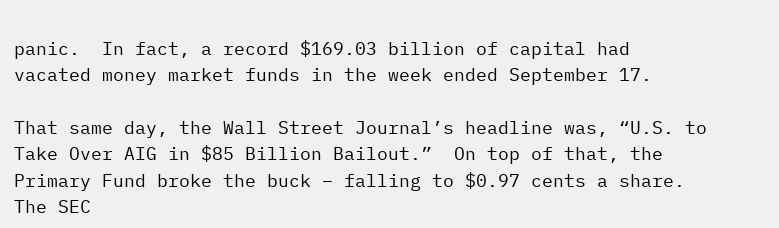panic.  In fact, a record $169.03 billion of capital had vacated money market funds in the week ended September 17.

That same day, the Wall Street Journal’s headline was, “U.S. to Take Over AIG in $85 Billion Bailout.”  On top of that, the Primary Fund broke the buck – falling to $0.97 cents a share.  The SEC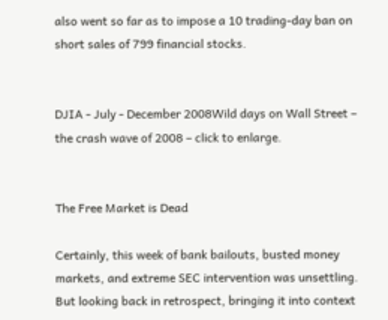also went so far as to impose a 10 trading-day ban on short sales of 799 financial stocks.


DJIA - July - December 2008Wild days on Wall Street – the crash wave of 2008 – click to enlarge.


The Free Market is Dead

Certainly, this week of bank bailouts, busted money markets, and extreme SEC intervention was unsettling.  But looking back in retrospect, bringing it into context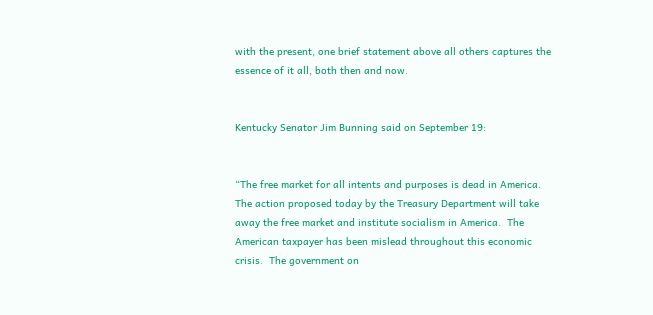with the present, one brief statement above all others captures the essence of it all, both then and now.


Kentucky Senator Jim Bunning said on September 19:


“The free market for all intents and purposes is dead in America. The action proposed today by the Treasury Department will take away the free market and institute socialism in America.  The American taxpayer has been mislead throughout this economic crisis.  The government on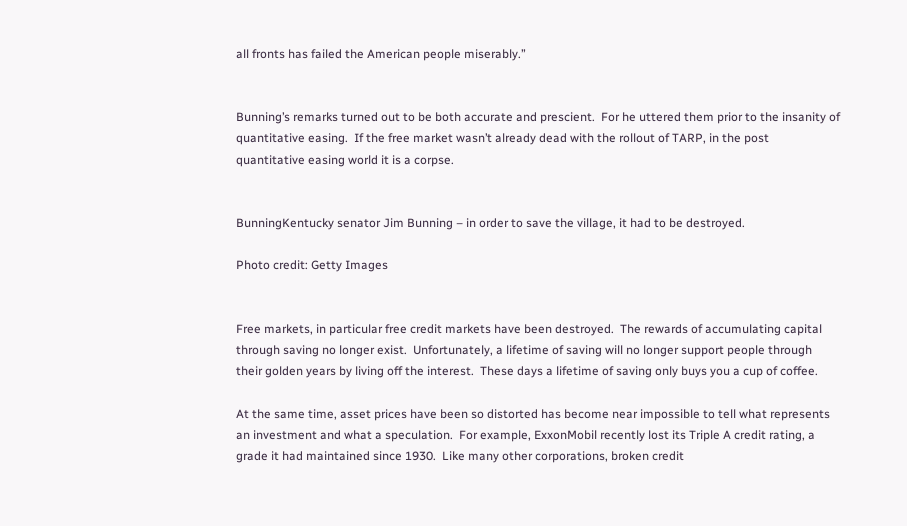all fronts has failed the American people miserably.”


Bunning’s remarks turned out to be both accurate and prescient.  For he uttered them prior to the insanity of quantitative easing.  If the free market wasn’t already dead with the rollout of TARP, in the post quantitative easing world it is a corpse.


BunningKentucky senator Jim Bunning – in order to save the village, it had to be destroyed.

Photo credit: Getty Images


Free markets, in particular free credit markets have been destroyed.  The rewards of accumulating capital through saving no longer exist.  Unfortunately, a lifetime of saving will no longer support people through their golden years by living off the interest.  These days a lifetime of saving only buys you a cup of coffee.

At the same time, asset prices have been so distorted has become near impossible to tell what represents an investment and what a speculation.  For example, ExxonMobil recently lost its Triple A credit rating, a grade it had maintained since 1930.  Like many other corporations, broken credit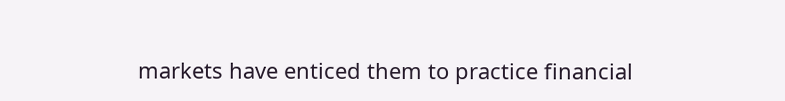markets have enticed them to practice financial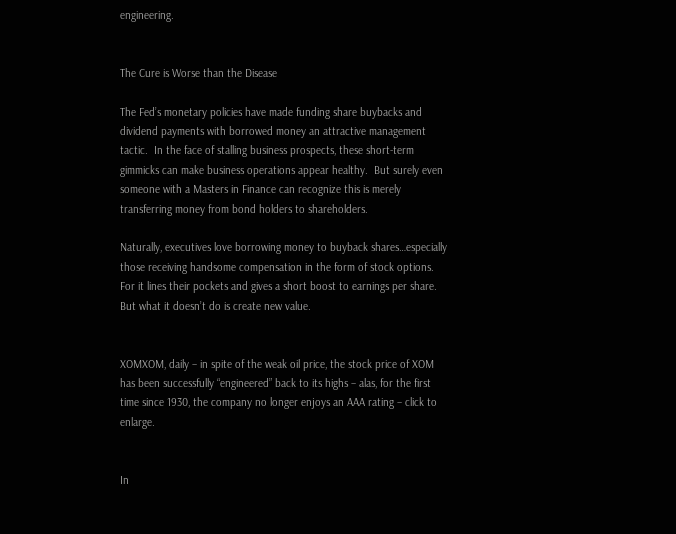engineering.


The Cure is Worse than the Disease

The Fed’s monetary policies have made funding share buybacks and dividend payments with borrowed money an attractive management tactic.  In the face of stalling business prospects, these short-term gimmicks can make business operations appear healthy.  But surely even someone with a Masters in Finance can recognize this is merely transferring money from bond holders to shareholders.

Naturally, executives love borrowing money to buyback shares…especially those receiving handsome compensation in the form of stock options.  For it lines their pockets and gives a short boost to earnings per share.  But what it doesn’t do is create new value.


XOMXOM, daily – in spite of the weak oil price, the stock price of XOM has been successfully “engineered” back to its highs – alas, for the first time since 1930, the company no longer enjoys an AAA rating – click to enlarge.


In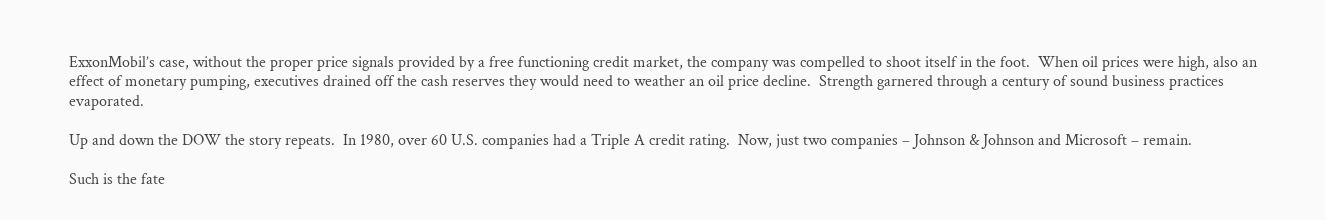ExxonMobil’s case, without the proper price signals provided by a free functioning credit market, the company was compelled to shoot itself in the foot.  When oil prices were high, also an effect of monetary pumping, executives drained off the cash reserves they would need to weather an oil price decline.  Strength garnered through a century of sound business practices evaporated.

Up and down the DOW the story repeats.  In 1980, over 60 U.S. companies had a Triple A credit rating.  Now, just two companies – Johnson & Johnson and Microsoft – remain.

Such is the fate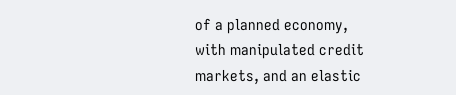of a planned economy, with manipulated credit markets, and an elastic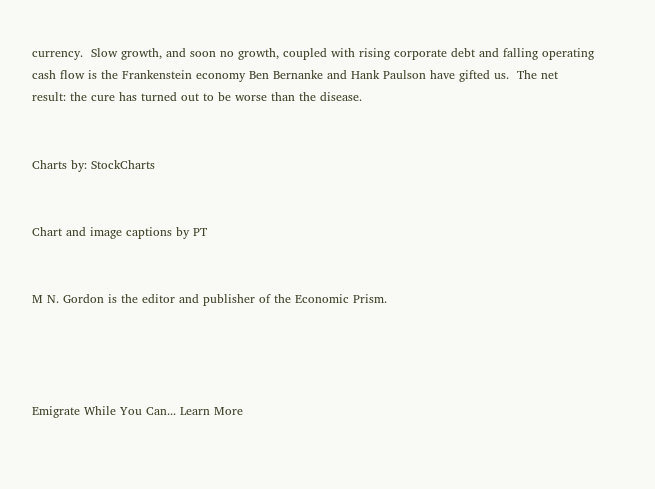currency.  Slow growth, and soon no growth, coupled with rising corporate debt and falling operating cash flow is the Frankenstein economy Ben Bernanke and Hank Paulson have gifted us.  The net result: the cure has turned out to be worse than the disease.


Charts by: StockCharts


Chart and image captions by PT


M N. Gordon is the editor and publisher of the Economic Prism.




Emigrate While You Can... Learn More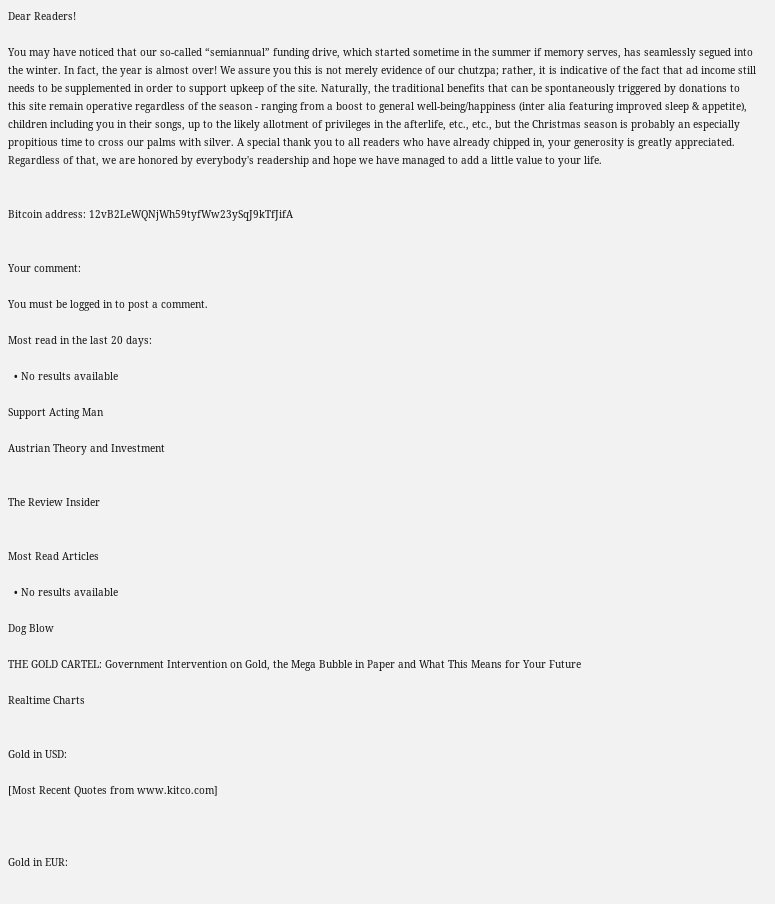Dear Readers!

You may have noticed that our so-called “semiannual” funding drive, which started sometime in the summer if memory serves, has seamlessly segued into the winter. In fact, the year is almost over! We assure you this is not merely evidence of our chutzpa; rather, it is indicative of the fact that ad income still needs to be supplemented in order to support upkeep of the site. Naturally, the traditional benefits that can be spontaneously triggered by donations to this site remain operative regardless of the season - ranging from a boost to general well-being/happiness (inter alia featuring improved sleep & appetite), children including you in their songs, up to the likely allotment of privileges in the afterlife, etc., etc., but the Christmas season is probably an especially propitious time to cross our palms with silver. A special thank you to all readers who have already chipped in, your generosity is greatly appreciated. Regardless of that, we are honored by everybody's readership and hope we have managed to add a little value to your life.


Bitcoin address: 12vB2LeWQNjWh59tyfWw23ySqJ9kTfJifA


Your comment:

You must be logged in to post a comment.

Most read in the last 20 days:

  • No results available

Support Acting Man

Austrian Theory and Investment


The Review Insider


Most Read Articles

  • No results available

Dog Blow

THE GOLD CARTEL: Government Intervention on Gold, the Mega Bubble in Paper and What This Means for Your Future

Realtime Charts


Gold in USD:

[Most Recent Quotes from www.kitco.com]



Gold in EUR: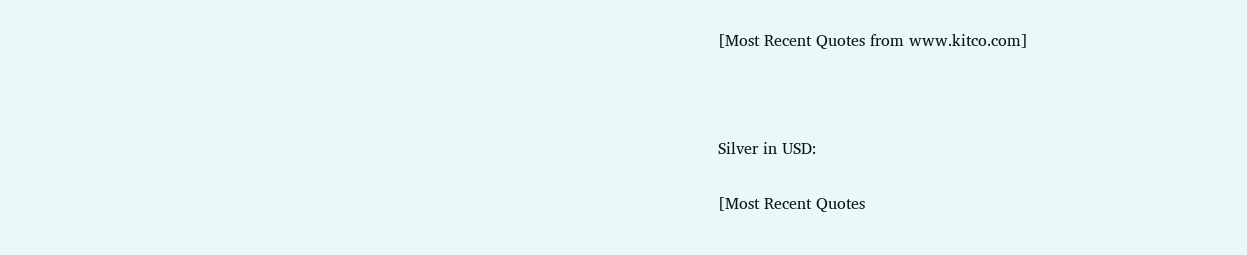[Most Recent Quotes from www.kitco.com]



Silver in USD:

[Most Recent Quotes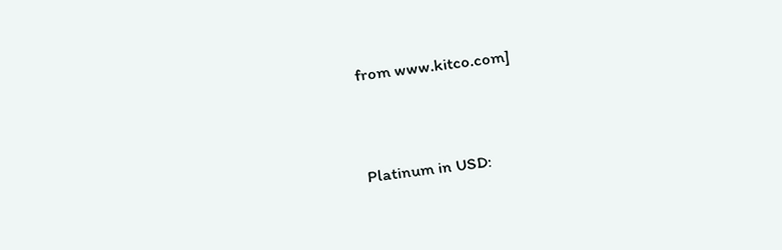from www.kitco.com]



Platinum in USD: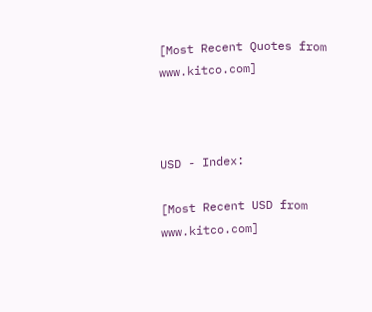[Most Recent Quotes from www.kitco.com]



USD - Index:

[Most Recent USD from www.kitco.com]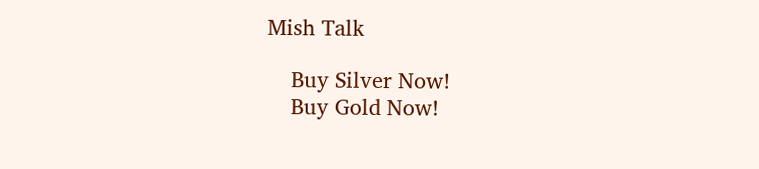Mish Talk

    Buy Silver Now!
    Buy Gold Now!